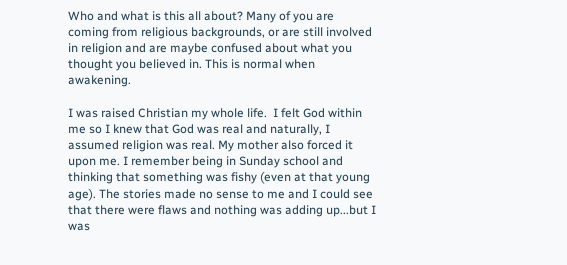Who and what is this all about? Many of you are coming from religious backgrounds, or are still involved in religion and are maybe confused about what you thought you believed in. This is normal when awakening.

I was raised Christian my whole life.  I felt God within me so I knew that God was real and naturally, I assumed religion was real. My mother also forced it upon me. I remember being in Sunday school and thinking that something was fishy (even at that young age). The stories made no sense to me and I could see that there were flaws and nothing was adding up...but I was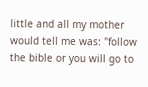little and all my mother would tell me was: "follow the bible or you will go to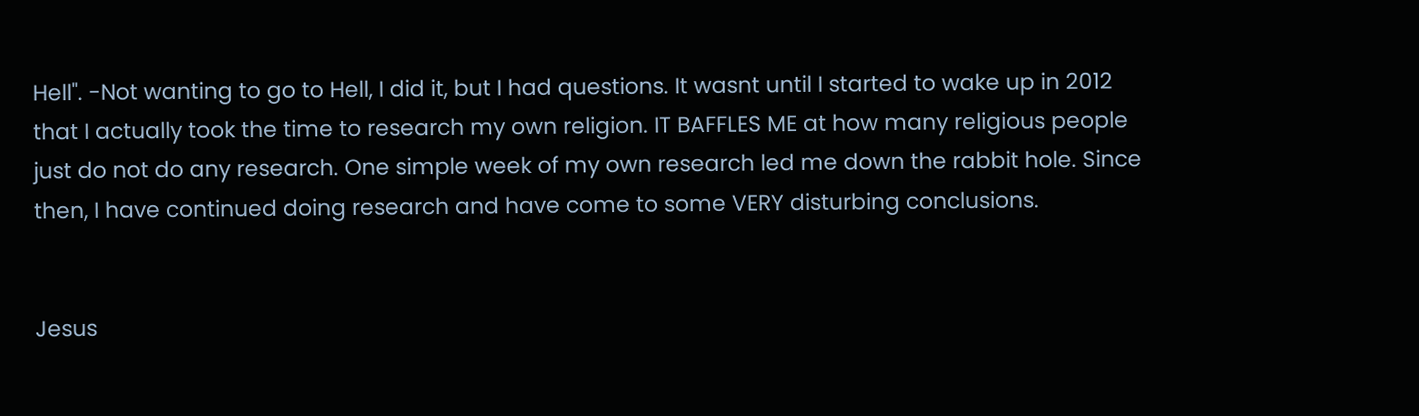Hell". -Not wanting to go to Hell, I did it, but I had questions. It wasnt until I started to wake up in 2012 that I actually took the time to research my own religion. IT BAFFLES ME at how many religious people just do not do any research. One simple week of my own research led me down the rabbit hole. Since then, I have continued doing research and have come to some VERY disturbing conclusions.


Jesus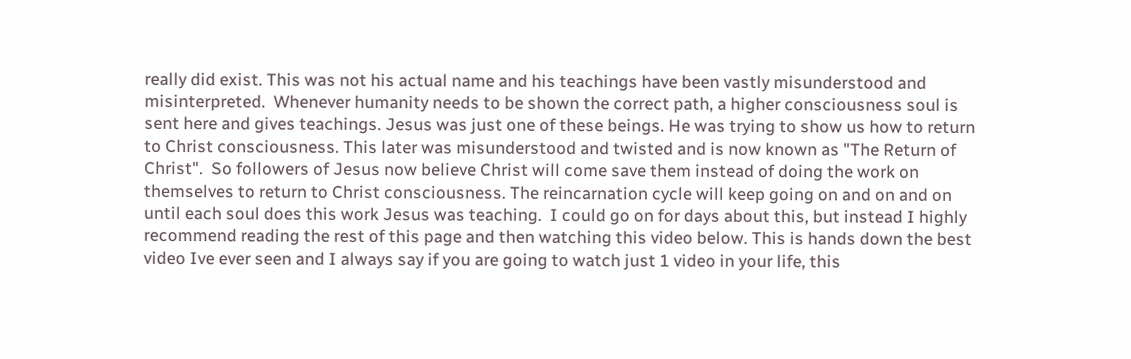really did exist. This was not his actual name and his teachings have been vastly misunderstood and misinterpreted.  Whenever humanity needs to be shown the correct path, a higher consciousness soul is sent here and gives teachings. Jesus was just one of these beings. He was trying to show us how to return to Christ consciousness. This later was misunderstood and twisted and is now known as "The Return of Christ".  So followers of Jesus now believe Christ will come save them instead of doing the work on themselves to return to Christ consciousness. The reincarnation cycle will keep going on and on and on until each soul does this work Jesus was teaching.  I could go on for days about this, but instead I highly recommend reading the rest of this page and then watching this video below. This is hands down the best video Ive ever seen and I always say if you are going to watch just 1 video in your life, this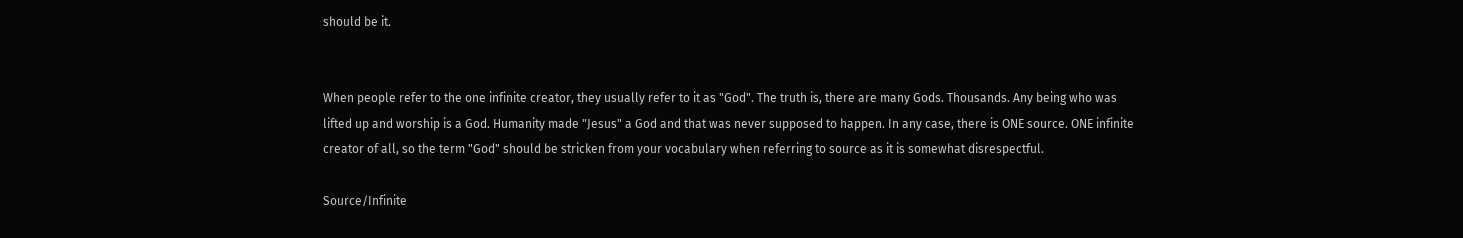should be it.


When people refer to the one infinite creator, they usually refer to it as "God". The truth is, there are many Gods. Thousands. Any being who was lifted up and worship is a God. Humanity made "Jesus" a God and that was never supposed to happen. In any case, there is ONE source. ONE infinite creator of all, so the term "God" should be stricken from your vocabulary when referring to source as it is somewhat disrespectful.

Source/Infinite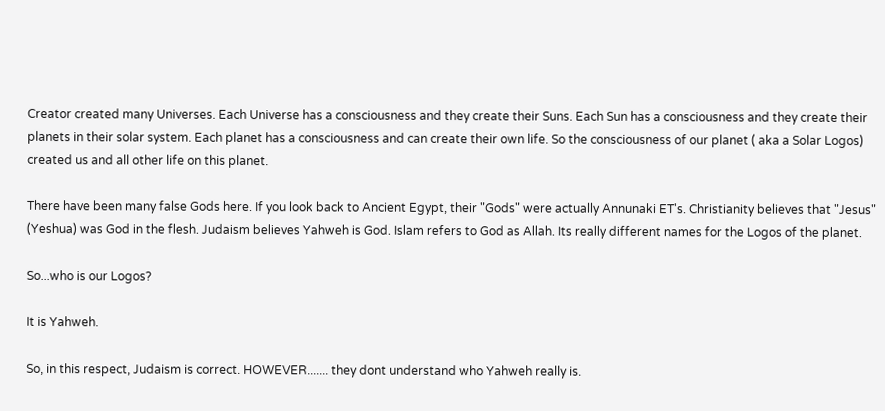Creator created many Universes. Each Universe has a consciousness and they create their Suns. Each Sun has a consciousness and they create their planets in their solar system. Each planet has a consciousness and can create their own life. So the consciousness of our planet ( aka a Solar Logos) created us and all other life on this planet.

There have been many false Gods here. If you look back to Ancient Egypt, their "Gods" were actually Annunaki ET's. Christianity believes that "Jesus" (Yeshua) was God in the flesh. Judaism believes Yahweh is God. Islam refers to God as Allah. Its really different names for the Logos of the planet.

So...who is our Logos?

It is Yahweh.

So, in this respect, Judaism is correct. HOWEVER....... they dont understand who Yahweh really is.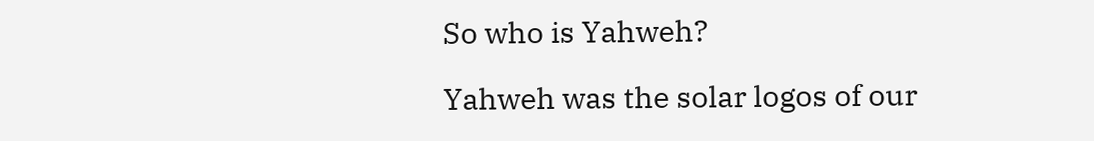So who is Yahweh?

Yahweh was the solar logos of our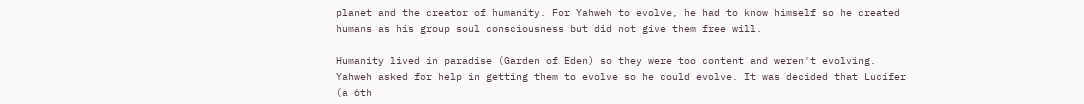planet and the creator of humanity. For Yahweh to evolve, he had to know himself so he created humans as his group soul consciousness but did not give them free will.

Humanity lived in paradise (Garden of Eden) so they were too content and weren't evolving. Yahweh asked for help in getting them to evolve so he could evolve. It was decided that Lucifer (a 6th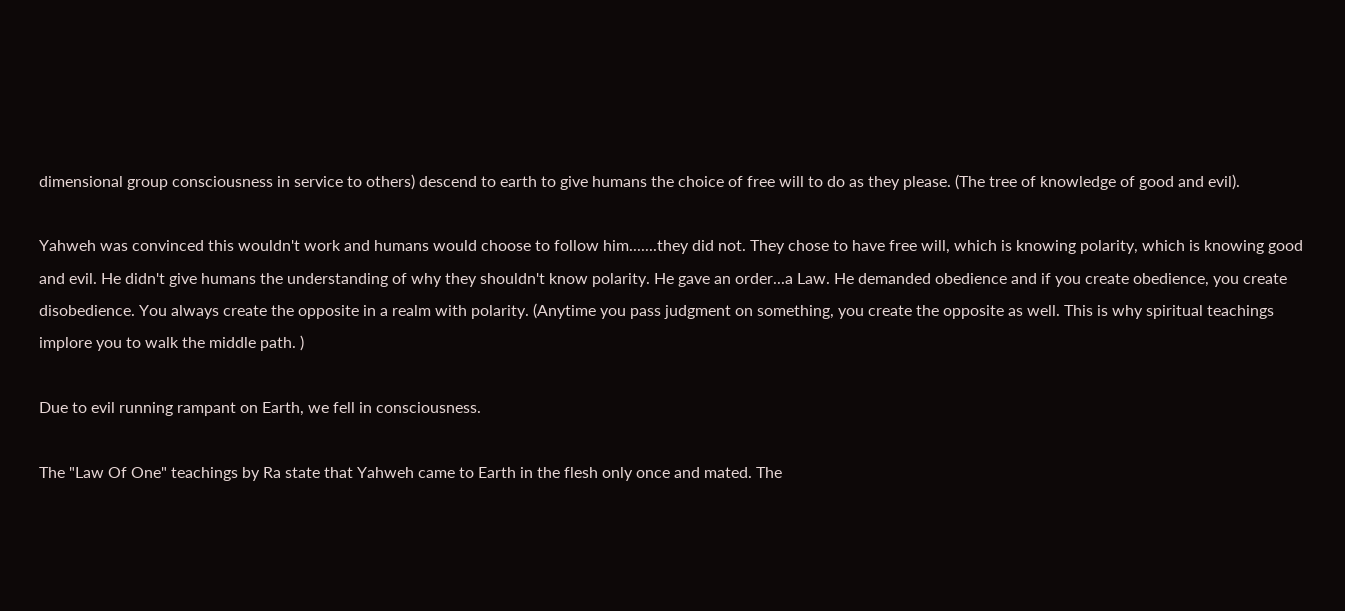dimensional group consciousness in service to others) descend to earth to give humans the choice of free will to do as they please. (The tree of knowledge of good and evil).

Yahweh was convinced this wouldn't work and humans would choose to follow him.......they did not. They chose to have free will, which is knowing polarity, which is knowing good and evil. He didn't give humans the understanding of why they shouldn't know polarity. He gave an order...a Law. He demanded obedience and if you create obedience, you create disobedience. You always create the opposite in a realm with polarity. (Anytime you pass judgment on something, you create the opposite as well. This is why spiritual teachings implore you to walk the middle path. )

Due to evil running rampant on Earth, we fell in consciousness.

The "Law Of One" teachings by Ra state that Yahweh came to Earth in the flesh only once and mated. The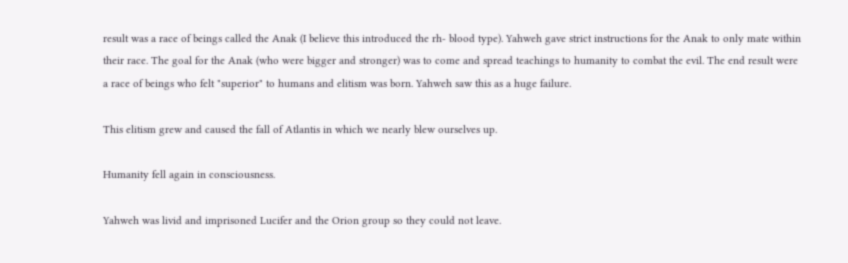result was a race of beings called the Anak (I believe this introduced the rh- blood type). Yahweh gave strict instructions for the Anak to only mate within their race. The goal for the Anak (who were bigger and stronger) was to come and spread teachings to humanity to combat the evil. The end result were a race of beings who felt "superior" to humans and elitism was born. Yahweh saw this as a huge failure.

This elitism grew and caused the fall of Atlantis in which we nearly blew ourselves up.

Humanity fell again in consciousness.

Yahweh was livid and imprisoned Lucifer and the Orion group so they could not leave.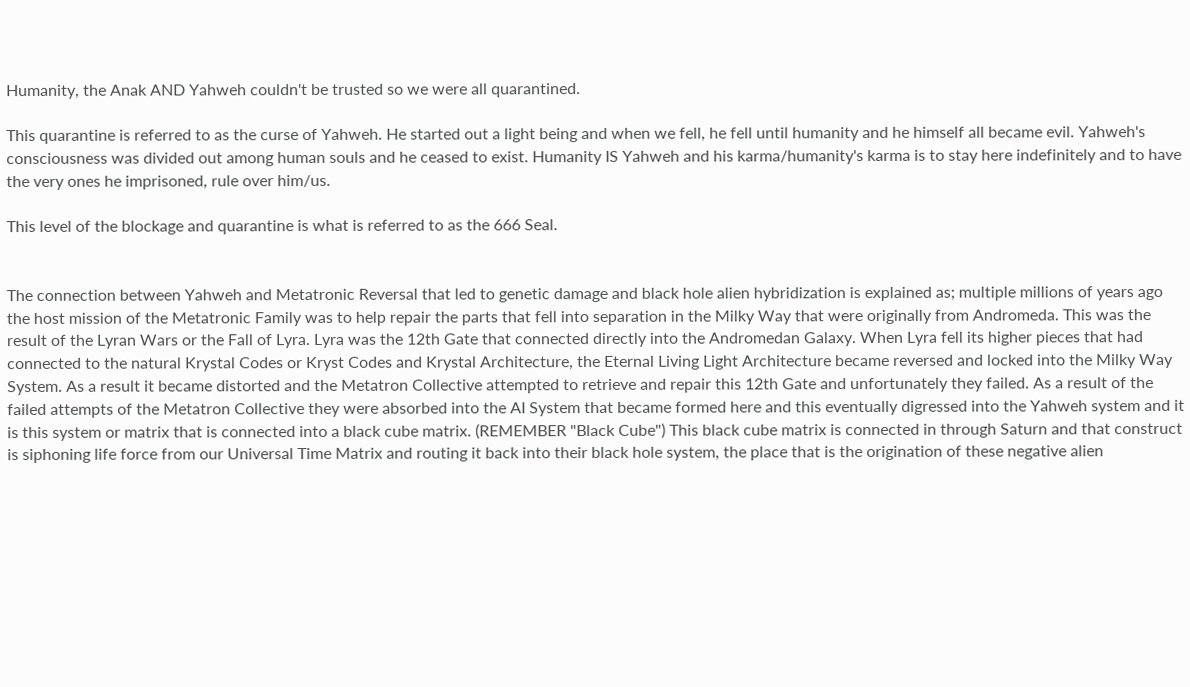Humanity, the Anak AND Yahweh couldn't be trusted so we were all quarantined.

This quarantine is referred to as the curse of Yahweh. He started out a light being and when we fell, he fell until humanity and he himself all became evil. Yahweh's consciousness was divided out among human souls and he ceased to exist. Humanity IS Yahweh and his karma/humanity's karma is to stay here indefinitely and to have the very ones he imprisoned, rule over him/us.

This level of the blockage and quarantine is what is referred to as the 666 Seal.


The connection between Yahweh and Metatronic Reversal that led to genetic damage and black hole alien hybridization is explained as; multiple millions of years ago the host mission of the Metatronic Family was to help repair the parts that fell into separation in the Milky Way that were originally from Andromeda. This was the result of the Lyran Wars or the Fall of Lyra. Lyra was the 12th Gate that connected directly into the Andromedan Galaxy. When Lyra fell its higher pieces that had connected to the natural Krystal Codes or Kryst Codes and Krystal Architecture, the Eternal Living Light Architecture became reversed and locked into the Milky Way System. As a result it became distorted and the Metatron Collective attempted to retrieve and repair this 12th Gate and unfortunately they failed. As a result of the failed attempts of the Metatron Collective they were absorbed into the AI System that became formed here and this eventually digressed into the Yahweh system and it is this system or matrix that is connected into a black cube matrix. (REMEMBER "Black Cube") This black cube matrix is connected in through Saturn and that construct is siphoning life force from our Universal Time Matrix and routing it back into their black hole system, the place that is the origination of these negative alien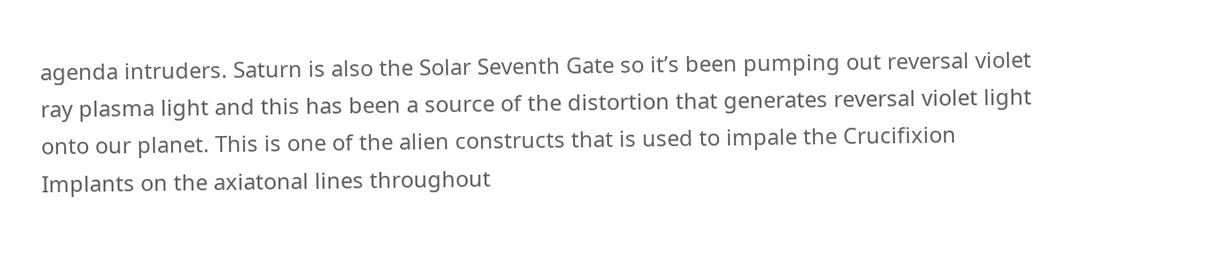agenda intruders. Saturn is also the Solar Seventh Gate so it’s been pumping out reversal violet ray plasma light and this has been a source of the distortion that generates reversal violet light onto our planet. This is one of the alien constructs that is used to impale the Crucifixion Implants on the axiatonal lines throughout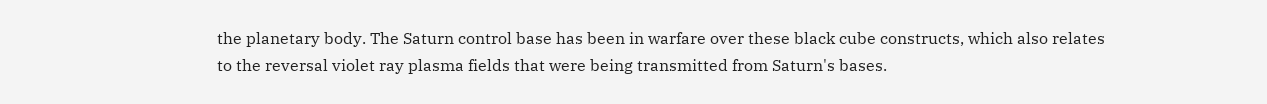the planetary body. The Saturn control base has been in warfare over these black cube constructs, which also relates to the reversal violet ray plasma fields that were being transmitted from Saturn's bases.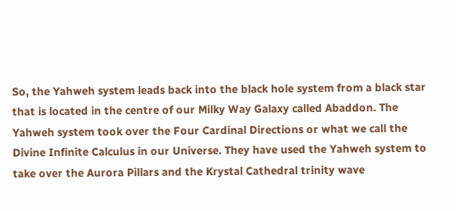So, the Yahweh system leads back into the black hole system from a black star that is located in the centre of our Milky Way Galaxy called Abaddon. The Yahweh system took over the Four Cardinal Directions or what we call the Divine Infinite Calculus in our Universe. They have used the Yahweh system to take over the Aurora Pillars and the Krystal Cathedral trinity wave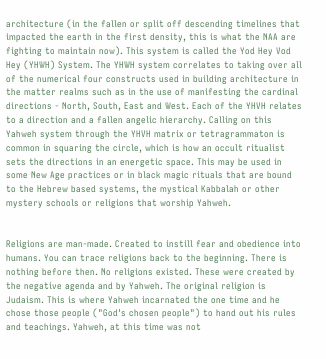architecture (in the fallen or split off descending timelines that impacted the earth in the first density, this is what the NAA are fighting to maintain now). This system is called the Yod Hey Vod Hey (YHWH) System. The YHWH system correlates to taking over all of the numerical four constructs used in building architecture in the matter realms such as in the use of manifesting the cardinal directions - North, South, East and West. Each of the YHVH relates to a direction and a fallen angelic hierarchy. Calling on this Yahweh system through the YHVH matrix or tetragrammaton is common in squaring the circle, which is how an occult ritualist sets the directions in an energetic space. This may be used in some New Age practices or in black magic rituals that are bound to the Hebrew based systems, the mystical Kabbalah or other mystery schools or religions that worship Yahweh.


Religions are man-made. Created to instill fear and obedience into humans. You can trace religions back to the beginning. There is nothing before then. No religions existed. These were created by the negative agenda and by Yahweh. The original religion is Judaism. This is where Yahweh incarnated the one time and he chose those people ("God's chosen people") to hand out his rules and teachings. Yahweh, at this time was not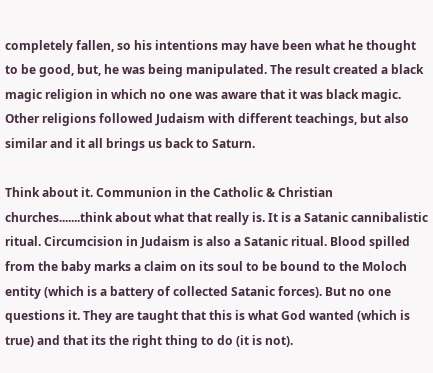completely fallen, so his intentions may have been what he thought to be good, but, he was being manipulated. The result created a black magic religion in which no one was aware that it was black magic. Other religions followed Judaism with different teachings, but also similar and it all brings us back to Saturn.

Think about it. Communion in the Catholic & Christian churches.......think about what that really is. It is a Satanic cannibalistic ritual. Circumcision in Judaism is also a Satanic ritual. Blood spilled from the baby marks a claim on its soul to be bound to the Moloch entity (which is a battery of collected Satanic forces). But no one questions it. They are taught that this is what God wanted (which is true) and that its the right thing to do (it is not).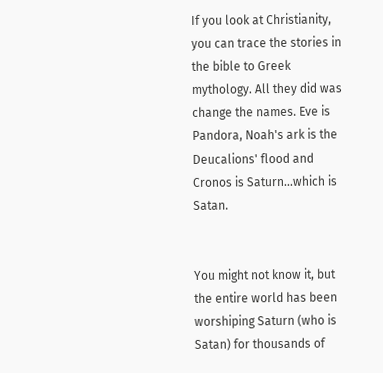If you look at Christianity, you can trace the stories in the bible to Greek mythology. All they did was change the names. Eve is Pandora, Noah's ark is the Deucalions' flood and Cronos is Saturn...which is Satan.


You might not know it, but the entire world has been worshiping Saturn (who is Satan) for thousands of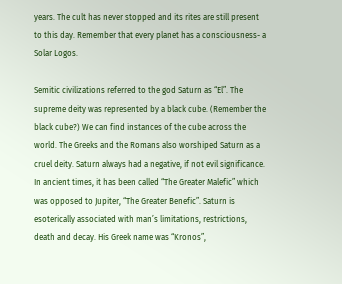years. The cult has never stopped and its rites are still present to this day. Remember that every planet has a consciousness- a Solar Logos.

Semitic civilizations referred to the god Saturn as “El”. The supreme deity was represented by a black cube. (Remember the black cube?) We can find instances of the cube across the world. The Greeks and the Romans also worshiped Saturn as a cruel deity. Saturn always had a negative, if not evil significance. In ancient times, it has been called “The Greater Malefic” which was opposed to Jupiter, “The Greater Benefic”. Saturn is esoterically associated with man’s limitations, restrictions, death and decay. His Greek name was “Kronos”,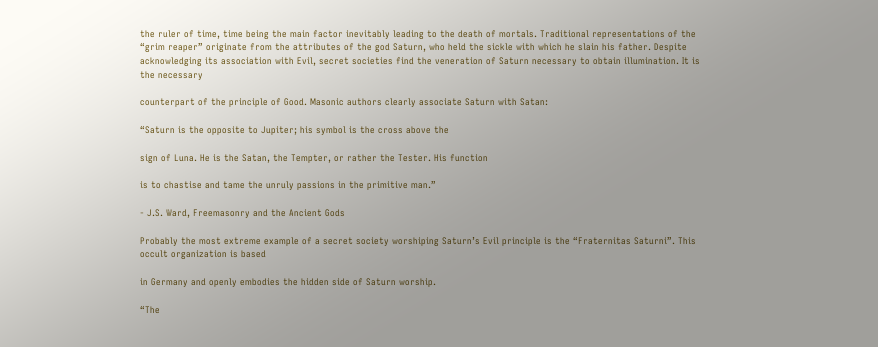the ruler of time, time being the main factor inevitably leading to the death of mortals. Traditional representations of the “grim reaper” originate from the attributes of the god Saturn, who held the sickle with which he slain his father. Despite acknowledging its association with Evil, secret societies find the veneration of Saturn necessary to obtain illumination. It is the necessary

counterpart of the principle of Good. Masonic authors clearly associate Saturn with Satan:

“Saturn is the opposite to Jupiter; his symbol is the cross above the

sign of Luna. He is the Satan, the Tempter, or rather the Tester. His function

is to chastise and tame the unruly passions in the primitive man.”

- J.S. Ward, Freemasonry and the Ancient Gods

Probably the most extreme example of a secret society worshiping Saturn’s Evil principle is the “Fraternitas Saturni”. This occult organization is based

in Germany and openly embodies the hidden side of Saturn worship.

“The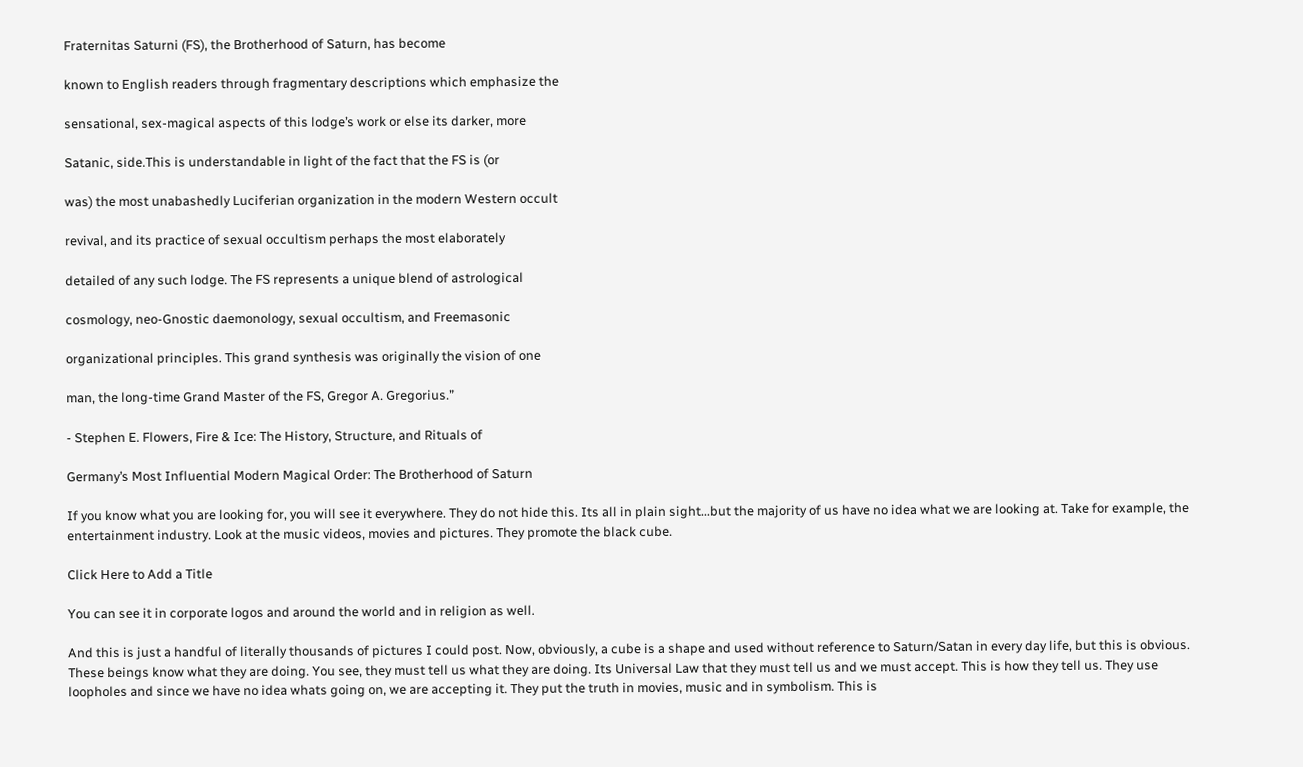Fraternitas Saturni (FS), the Brotherhood of Saturn, has become

known to English readers through fragmentary descriptions which emphasize the

sensational, sex-magical aspects of this lodge’s work or else its darker, more

Satanic, side.This is understandable in light of the fact that the FS is (or

was) the most unabashedly Luciferian organization in the modern Western occult

revival, and its practice of sexual occultism perhaps the most elaborately

detailed of any such lodge. The FS represents a unique blend of astrological

cosmology, neo-Gnostic daemonology, sexual occultism, and Freemasonic

organizational principles. This grand synthesis was originally the vision of one

man, the long-time Grand Master of the FS, Gregor A. Gregorius.”

- Stephen E. Flowers, Fire & Ice: The History, Structure, and Rituals of

Germany’s Most Influential Modern Magical Order: The Brotherhood of Saturn

If you know what you are looking for, you will see it everywhere. They do not hide this. Its all in plain sight...but the majority of us have no idea what we are looking at. Take for example, the entertainment industry. Look at the music videos, movies and pictures. They promote the black cube.

Click Here to Add a Title

You can see it in corporate logos and around the world and in religion as well.

And this is just a handful of literally thousands of pictures I could post. Now, obviously, a cube is a shape and used without reference to Saturn/Satan in every day life, but this is obvious.  These beings know what they are doing. You see, they must tell us what they are doing. Its Universal Law that they must tell us and we must accept. This is how they tell us. They use loopholes and since we have no idea whats going on, we are accepting it. They put the truth in movies, music and in symbolism. This is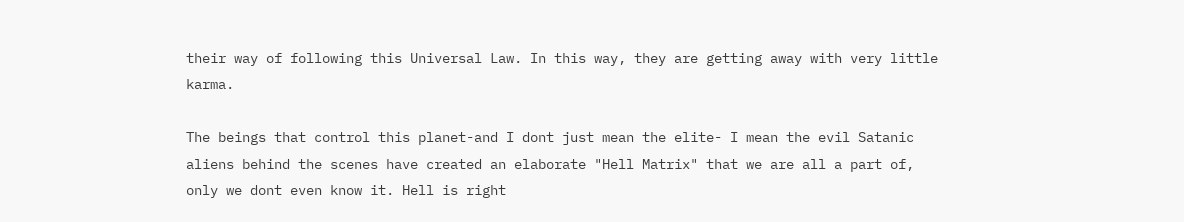their way of following this Universal Law. In this way, they are getting away with very little karma.

The beings that control this planet-and I dont just mean the elite- I mean the evil Satanic aliens behind the scenes have created an elaborate "Hell Matrix" that we are all a part of, only we dont even know it. Hell is right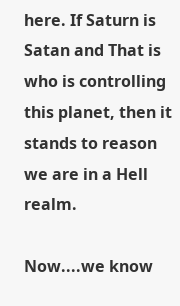here. If Saturn is Satan and That is who is controlling this planet, then it stands to reason we are in a Hell realm.

Now....we know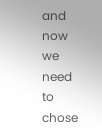and now we need to chose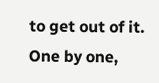to get out of it. One by one,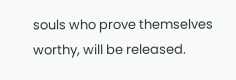souls who prove themselves worthy, will be released.